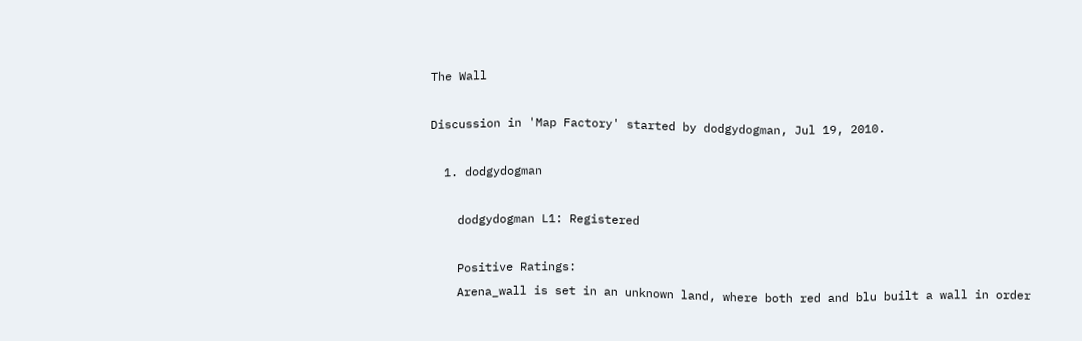The Wall

Discussion in 'Map Factory' started by dodgydogman, Jul 19, 2010.

  1. dodgydogman

    dodgydogman L1: Registered

    Positive Ratings:
    Arena_wall is set in an unknown land, where both red and blu built a wall in order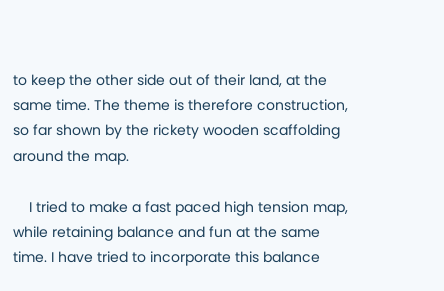to keep the other side out of their land, at the same time. The theme is therefore construction, so far shown by the rickety wooden scaffolding around the map.

    I tried to make a fast paced high tension map, while retaining balance and fun at the same time. I have tried to incorporate this balance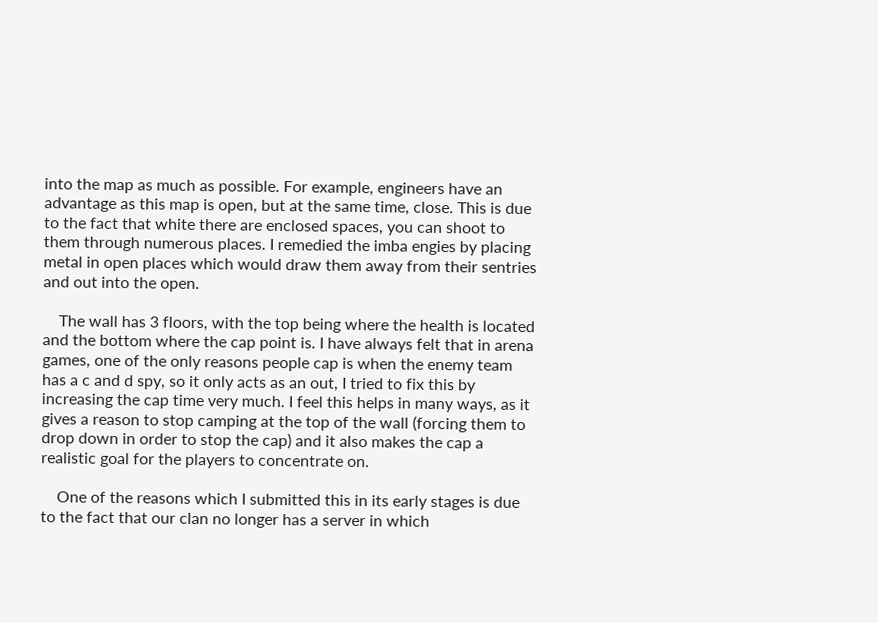into the map as much as possible. For example, engineers have an advantage as this map is open, but at the same time, close. This is due to the fact that white there are enclosed spaces, you can shoot to them through numerous places. I remedied the imba engies by placing metal in open places which would draw them away from their sentries and out into the open.

    The wall has 3 floors, with the top being where the health is located and the bottom where the cap point is. I have always felt that in arena games, one of the only reasons people cap is when the enemy team has a c and d spy, so it only acts as an out, I tried to fix this by increasing the cap time very much. I feel this helps in many ways, as it gives a reason to stop camping at the top of the wall (forcing them to drop down in order to stop the cap) and it also makes the cap a realistic goal for the players to concentrate on.

    One of the reasons which I submitted this in its early stages is due to the fact that our clan no longer has a server in which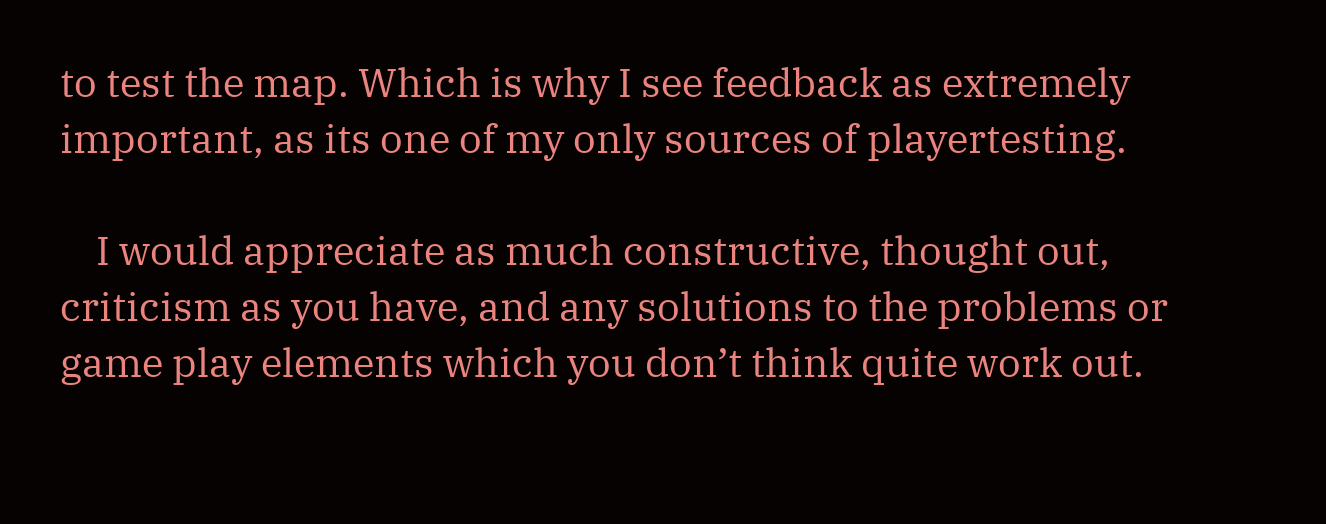to test the map. Which is why I see feedback as extremely important, as its one of my only sources of playertesting.

    I would appreciate as much constructive, thought out, criticism as you have, and any solutions to the problems or game play elements which you don’t think quite work out.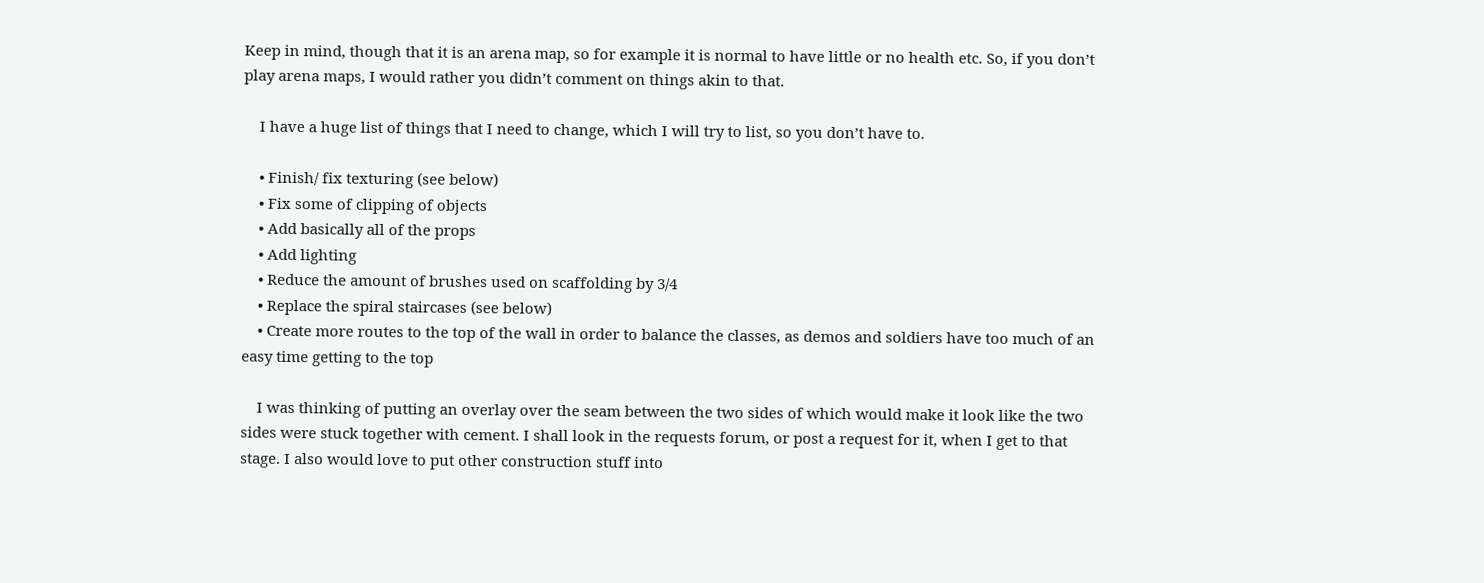Keep in mind, though that it is an arena map, so for example it is normal to have little or no health etc. So, if you don’t play arena maps, I would rather you didn’t comment on things akin to that.

    I have a huge list of things that I need to change, which I will try to list, so you don’t have to.

    • Finish/ fix texturing (see below)
    • Fix some of clipping of objects
    • Add basically all of the props
    • Add lighting
    • Reduce the amount of brushes used on scaffolding by 3/4
    • Replace the spiral staircases (see below)
    • Create more routes to the top of the wall in order to balance the classes, as demos and soldiers have too much of an easy time getting to the top

    I was thinking of putting an overlay over the seam between the two sides of which would make it look like the two sides were stuck together with cement. I shall look in the requests forum, or post a request for it, when I get to that stage. I also would love to put other construction stuff into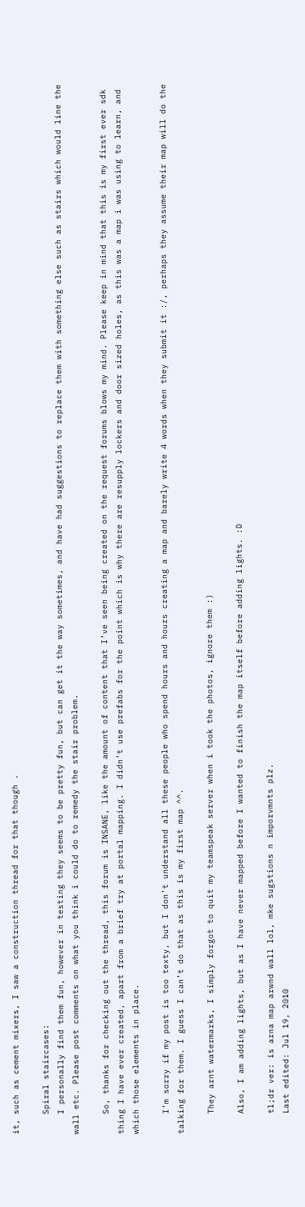it, such as cement mixers, I saw a construction thread for that though .

    Spiral staircases:
    I personally find them fun, however in testing they seems to be pretty fun, but can get it the way sometimes, and have had suggestions to replace them with something else such as stairs which would line the wall etc. Please post comments on what you think i could do to remedy the stair problem.

    So, thanks for checking out the thread, this forum is INSANE, like the amount of content that I’ve seen being created on the request forums blows my mind. Please keep in mind that this is my first ever sdk thing I have ever created, apart from a brief try at portal mapping. I didn’t use prefabs for the point which is why there are resupply lockers and door sized holes, as this was a map i was using to learn, and which those elements in place.

    I’m sorry if my post is too texty, but I don’t understand all these people who spend hours and hours creating a map and barely write 4 words when they submit it :/, perhaps they assume their map will do the talking for them. I guess I can’t do that as this is my first map ^^.

    They arnt watermarks, I simply forgot to quit my teamspeak server when i took the photos, ignore them :)

    Also, I am adding lights, but as I have never mapped before I wanted to finish the map itself before adding lights. :D

    tl;dr ver: is arna map arwnd wall lol, mke sugstions n imporvmnts plz.
    Last edited: Jul 19, 2010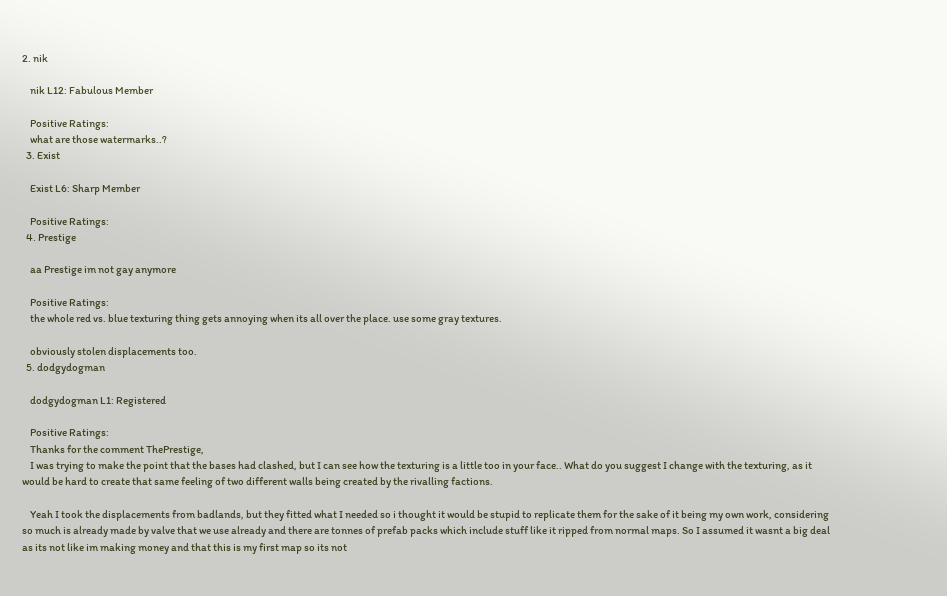2. nik

    nik L12: Fabulous Member

    Positive Ratings:
    what are those watermarks..?
  3. Exist

    Exist L6: Sharp Member

    Positive Ratings:
  4. Prestige

    aa Prestige im not gay anymore

    Positive Ratings:
    the whole red vs. blue texturing thing gets annoying when its all over the place. use some gray textures.

    obviously stolen displacements too.
  5. dodgydogman

    dodgydogman L1: Registered

    Positive Ratings:
    Thanks for the comment ThePrestige,
    I was trying to make the point that the bases had clashed, but I can see how the texturing is a little too in your face.. What do you suggest I change with the texturing, as it would be hard to create that same feeling of two different walls being created by the rivalling factions.

    Yeah I took the displacements from badlands, but they fitted what I needed so i thought it would be stupid to replicate them for the sake of it being my own work, considering so much is already made by valve that we use already and there are tonnes of prefab packs which include stuff like it ripped from normal maps. So I assumed it wasnt a big deal as its not like im making money and that this is my first map so its not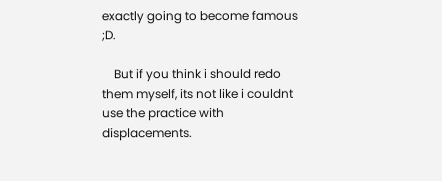exactly going to become famous ;D.

    But if you think i should redo them myself, its not like i couldnt use the practice with displacements.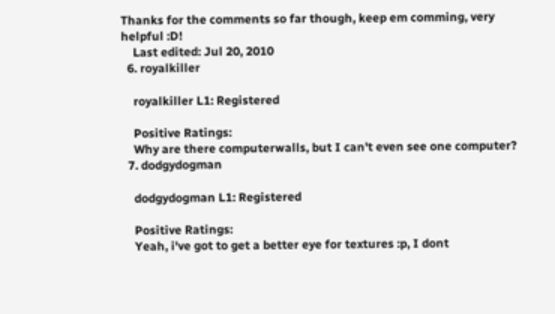Thanks for the comments so far though, keep em comming, very helpful :D!
    Last edited: Jul 20, 2010
  6. royalkiller

    royalkiller L1: Registered

    Positive Ratings:
    Why are there computerwalls, but I can't even see one computer?
  7. dodgydogman

    dodgydogman L1: Registered

    Positive Ratings:
    Yeah, i've got to get a better eye for textures :p, I dont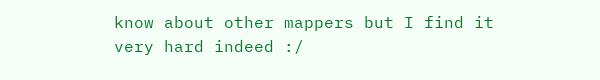know about other mappers but I find it very hard indeed :/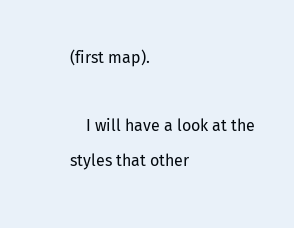(first map).

    I will have a look at the styles that other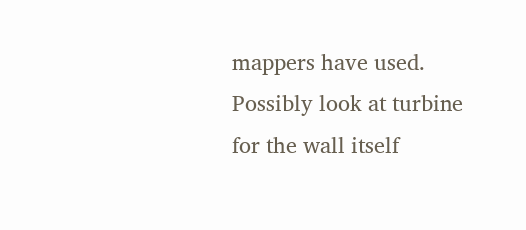mappers have used. Possibly look at turbine for the wall itself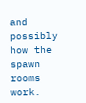and possibly how the spawn rooms work.